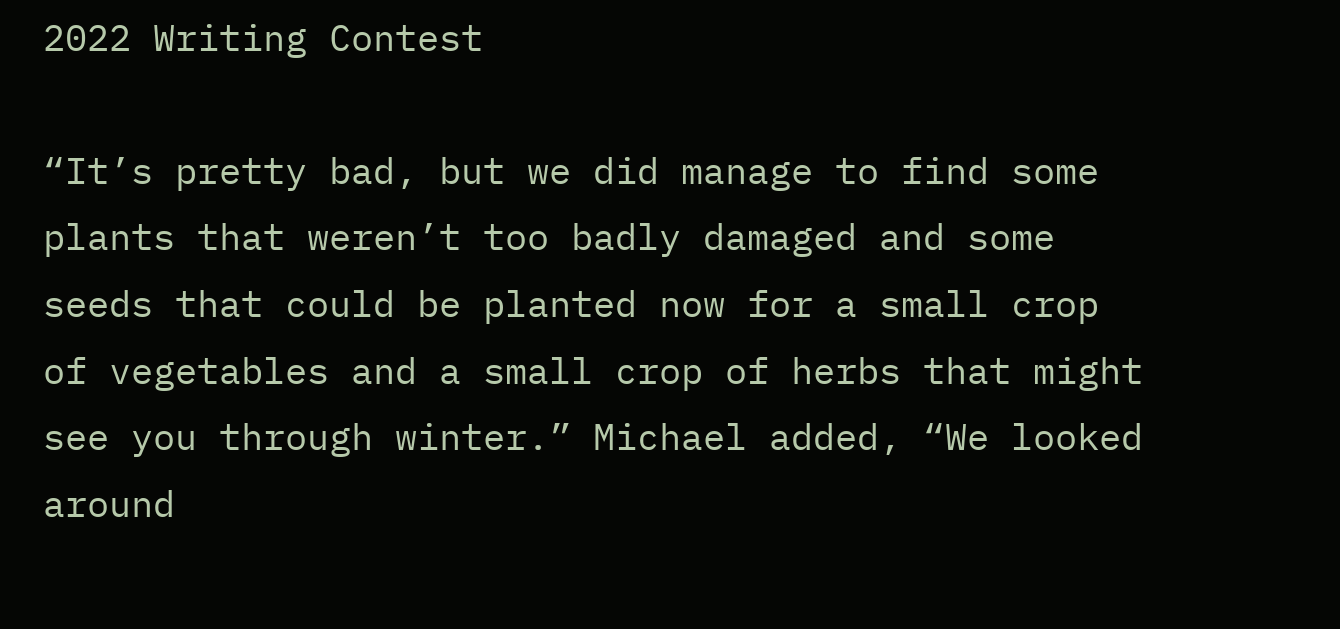2022 Writing Contest

“It’s pretty bad, but we did manage to find some plants that weren’t too badly damaged and some seeds that could be planted now for a small crop of vegetables and a small crop of herbs that might see you through winter.” Michael added, “We looked around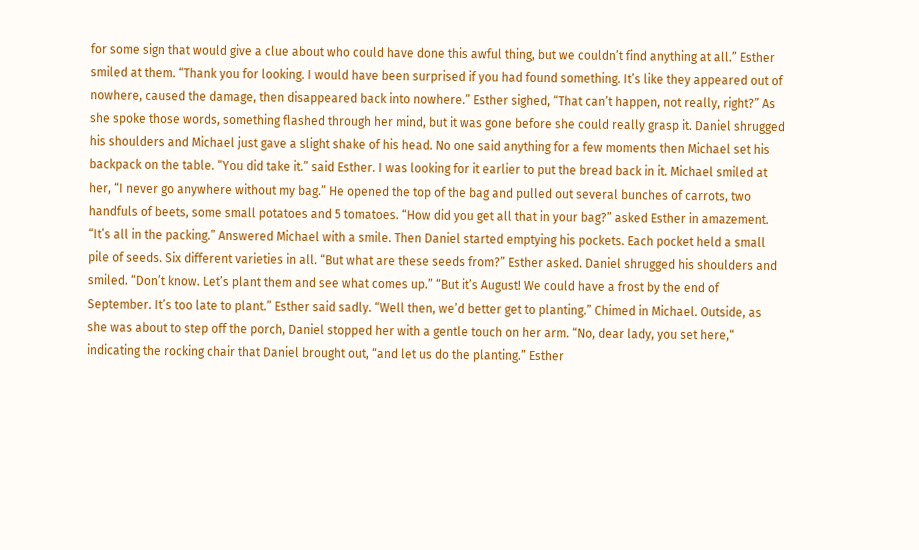for some sign that would give a clue about who could have done this awful thing, but we couldn’t find anything at all.” Esther smiled at them. “Thank you for looking. I would have been surprised if you had found something. It’s like they appeared out of nowhere, caused the damage, then disappeared back into nowhere.” Esther sighed, “That can’t happen, not really, right?” As she spoke those words, something flashed through her mind, but it was gone before she could really grasp it. Daniel shrugged his shoulders and Michael just gave a slight shake of his head. No one said anything for a few moments then Michael set his backpack on the table. “You did take it.” said Esther. I was looking for it earlier to put the bread back in it. Michael smiled at her, “I never go anywhere without my bag.” He opened the top of the bag and pulled out several bunches of carrots, two handfuls of beets, some small potatoes and 5 tomatoes. “How did you get all that in your bag?” asked Esther in amazement. “It’s all in the packing.” Answered Michael with a smile. Then Daniel started emptying his pockets. Each pocket held a small pile of seeds. Six different varieties in all. “But what are these seeds from?” Esther asked. Daniel shrugged his shoulders and smiled. “Don’t know. Let’s plant them and see what comes up.” “But it’s August! We could have a frost by the end of September. It’s too late to plant.” Esther said sadly. “Well then, we’d better get to planting.” Chimed in Michael. Outside, as she was about to step off the porch, Daniel stopped her with a gentle touch on her arm. “No, dear lady, you set here,“ indicating the rocking chair that Daniel brought out, “and let us do the planting.” Esther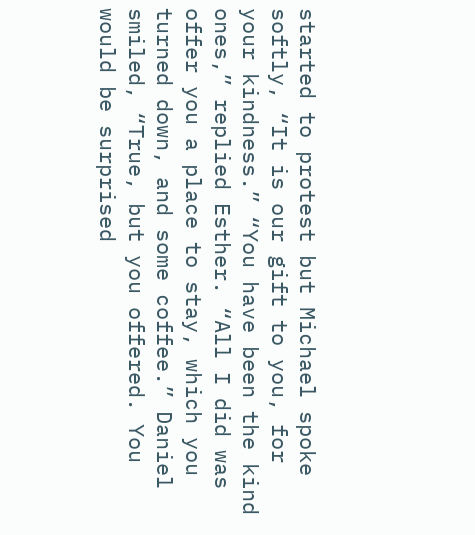started to protest but Michael spoke softly, “It is our gift to you, for your kindness.” “You have been the kind ones,” replied Esther. “All I did was offer you a place to stay, which you turned down, and some coffee.” Daniel smiled, “True, but you offered. You would be surprised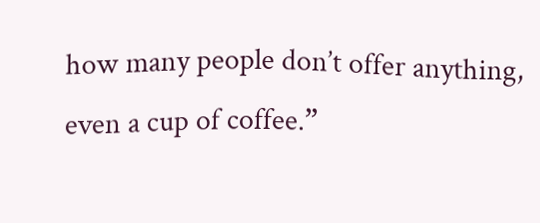how many people don’t offer anything, even a cup of coffee.”